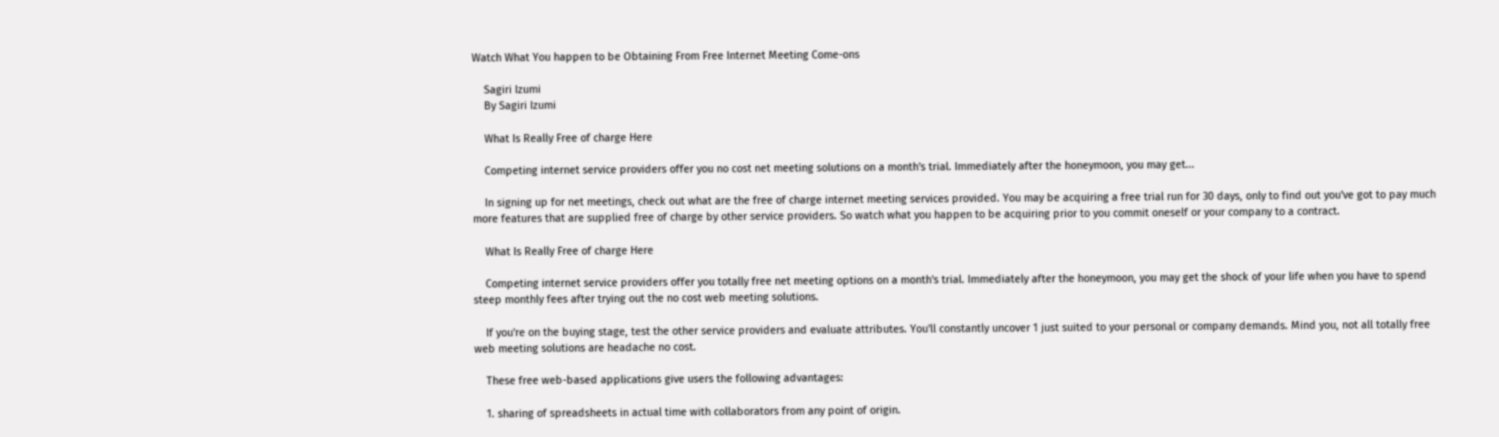Watch What You happen to be Obtaining From Free Internet Meeting Come-ons

    Sagiri Izumi
    By Sagiri Izumi

    What Is Really Free of charge Here

    Competing internet service providers offer you no cost net meeting solutions on a month's trial. Immediately after the honeymoon, you may get...

    In signing up for net meetings, check out what are the free of charge internet meeting services provided. You may be acquiring a free trial run for 30 days, only to find out you've got to pay much more features that are supplied free of charge by other service providers. So watch what you happen to be acquiring prior to you commit oneself or your company to a contract.

    What Is Really Free of charge Here

    Competing internet service providers offer you totally free net meeting options on a month's trial. Immediately after the honeymoon, you may get the shock of your life when you have to spend steep monthly fees after trying out the no cost web meeting solutions.

    If you're on the buying stage, test the other service providers and evaluate attributes. You'll constantly uncover 1 just suited to your personal or company demands. Mind you, not all totally free web meeting solutions are headache no cost.

    These free web-based applications give users the following advantages:

    1. sharing of spreadsheets in actual time with collaborators from any point of origin.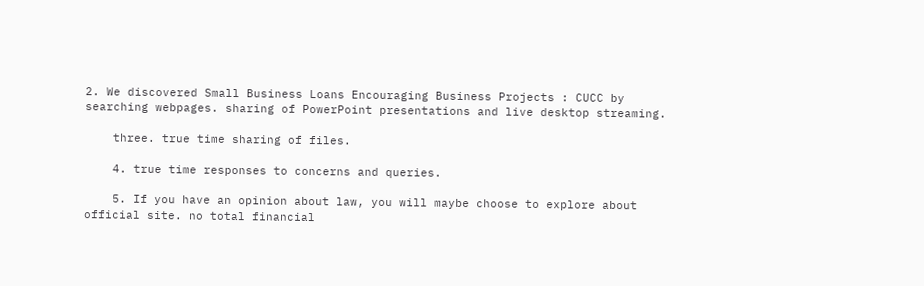2. We discovered Small Business Loans Encouraging Business Projects : CUCC by searching webpages. sharing of PowerPoint presentations and live desktop streaming.

    three. true time sharing of files.

    4. true time responses to concerns and queries.

    5. If you have an opinion about law, you will maybe choose to explore about official site. no total financial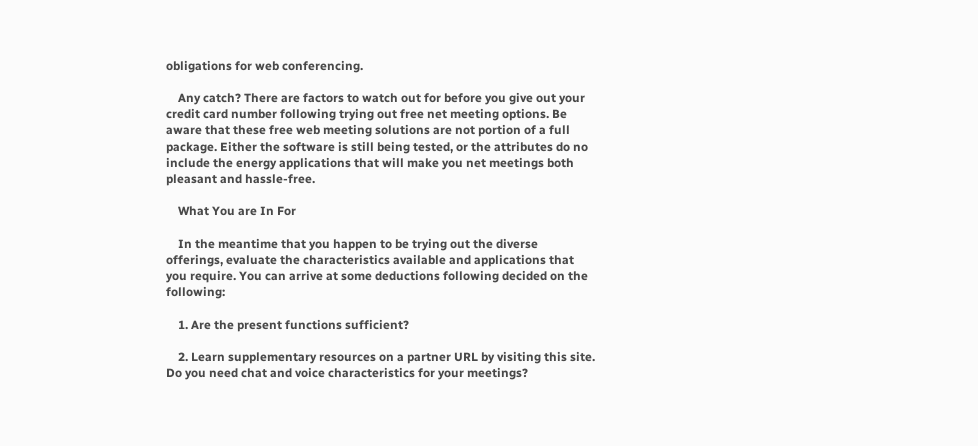obligations for web conferencing.

    Any catch? There are factors to watch out for before you give out your credit card number following trying out free net meeting options. Be aware that these free web meeting solutions are not portion of a full package. Either the software is still being tested, or the attributes do no include the energy applications that will make you net meetings both pleasant and hassle-free.

    What You are In For

    In the meantime that you happen to be trying out the diverse offerings, evaluate the characteristics available and applications that you require. You can arrive at some deductions following decided on the following:

    1. Are the present functions sufficient?

    2. Learn supplementary resources on a partner URL by visiting this site. Do you need chat and voice characteristics for your meetings?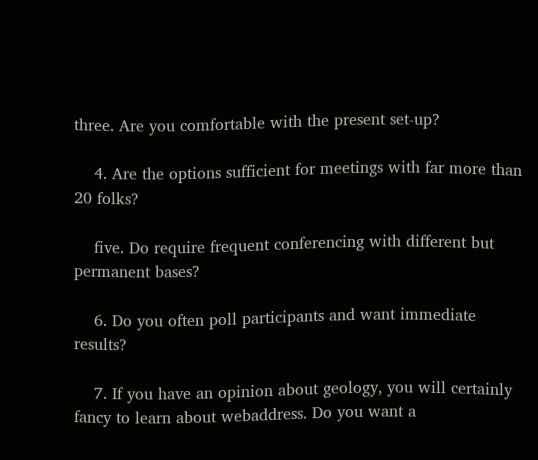three. Are you comfortable with the present set-up?

    4. Are the options sufficient for meetings with far more than 20 folks?

    five. Do require frequent conferencing with different but permanent bases?

    6. Do you often poll participants and want immediate results?

    7. If you have an opinion about geology, you will certainly fancy to learn about webaddress. Do you want a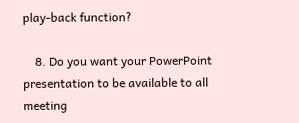play-back function?

    8. Do you want your PowerPoint presentation to be available to all meeting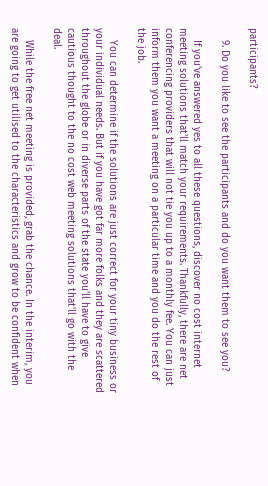participants?

    9. Do you like to see the participants and do you want them to see you?

    If you've answered yes to all these questions, discover no cost internet meeting solutions that'll match your requirements. Thankfully, there are net conferencing providers that will not tie you up to a monthly fee. You can just inform them you want a meeting on a particular time and you do the rest of the job.

    You can determine if the solutions are just correct for your tiny business or your individual needs. But if you have got far more folks and they are scattered throughout the globe or in diverse parts of the state you'll have to give cautious thought to the no cost web meeting solutions that'll go with the deal.

    While the free net meeting is provided, grab the chance. In the interim, you are going to get utilised to the characteristics and grow to be confident when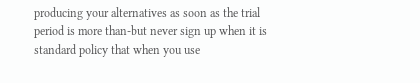producing your alternatives as soon as the trial period is more than-but never sign up when it is standard policy that when you use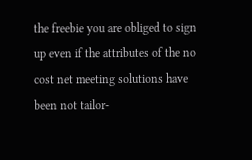the freebie you are obliged to sign up even if the attributes of the no cost net meeting solutions have been not tailor-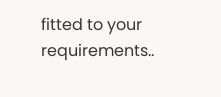fitted to your requirements..